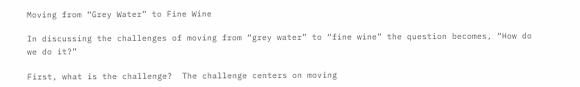Moving from “Grey Water” to Fine Wine

In discussing the challenges of moving from “grey water” to “fine wine” the question becomes, “How do we do it?”

First, what is the challenge?  The challenge centers on moving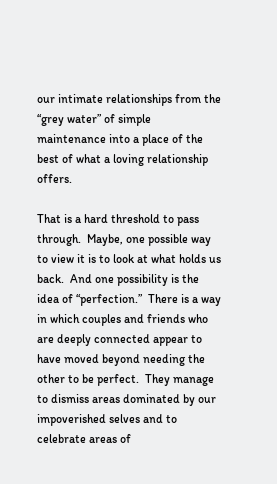our intimate relationships from the “grey water” of simple maintenance into a place of the best of what a loving relationship offers.

That is a hard threshold to pass through.  Maybe, one possible way to view it is to look at what holds us back.  And one possibility is the idea of “perfection.”  There is a way in which couples and friends who are deeply connected appear to have moved beyond needing the other to be perfect.  They manage to dismiss areas dominated by our impoverished selves and to celebrate areas of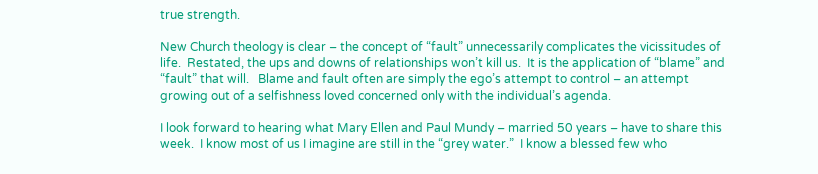true strength.

New Church theology is clear – the concept of “fault” unnecessarily complicates the vicissitudes of  life.  Restated, the ups and downs of relationships won’t kill us.  It is the application of “blame” and “fault” that will.   Blame and fault often are simply the ego’s attempt to control – an attempt growing out of a selfishness loved concerned only with the individual’s agenda.

I look forward to hearing what Mary Ellen and Paul Mundy – married 50 years – have to share this week.  I know most of us I imagine are still in the “grey water.”  I know a blessed few who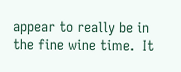appear to really be in the fine wine time.  It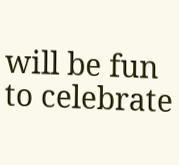will be fun to celebrate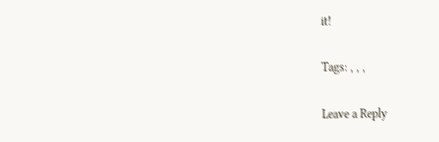it!

Tags: , , ,

Leave a Reply